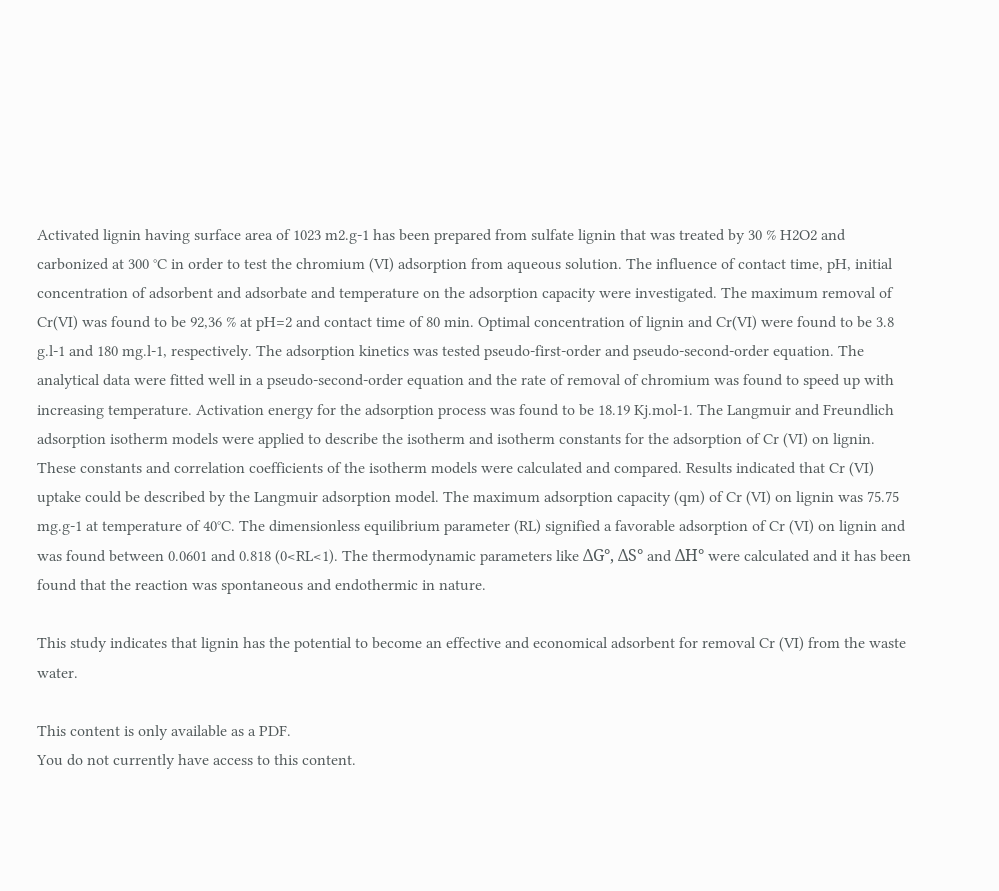Activated lignin having surface area of 1023 m2.g-1 has been prepared from sulfate lignin that was treated by 30 % H2O2 and carbonized at 300 °C in order to test the chromium (VI) adsorption from aqueous solution. The influence of contact time, pH, initial concentration of adsorbent and adsorbate and temperature on the adsorption capacity were investigated. The maximum removal of Cr(VI) was found to be 92,36 % at pH=2 and contact time of 80 min. Optimal concentration of lignin and Cr(VI) were found to be 3.8 g.l-1 and 180 mg.l-1, respectively. The adsorption kinetics was tested pseudo-first-order and pseudo-second-order equation. The analytical data were fitted well in a pseudo-second-order equation and the rate of removal of chromium was found to speed up with increasing temperature. Activation energy for the adsorption process was found to be 18.19 Kj.mol-1. The Langmuir and Freundlich adsorption isotherm models were applied to describe the isotherm and isotherm constants for the adsorption of Cr (VI) on lignin. These constants and correlation coefficients of the isotherm models were calculated and compared. Results indicated that Cr (VI) uptake could be described by the Langmuir adsorption model. The maximum adsorption capacity (qm) of Cr (VI) on lignin was 75.75 mg.g-1 at temperature of 40°C. The dimensionless equilibrium parameter (RL) signified a favorable adsorption of Cr (VI) on lignin and was found between 0.0601 and 0.818 (0<RL<1). The thermodynamic parameters like ΔG°, ΔS° and ΔH° were calculated and it has been found that the reaction was spontaneous and endothermic in nature.

This study indicates that lignin has the potential to become an effective and economical adsorbent for removal Cr (VI) from the waste water.

This content is only available as a PDF.
You do not currently have access to this content.